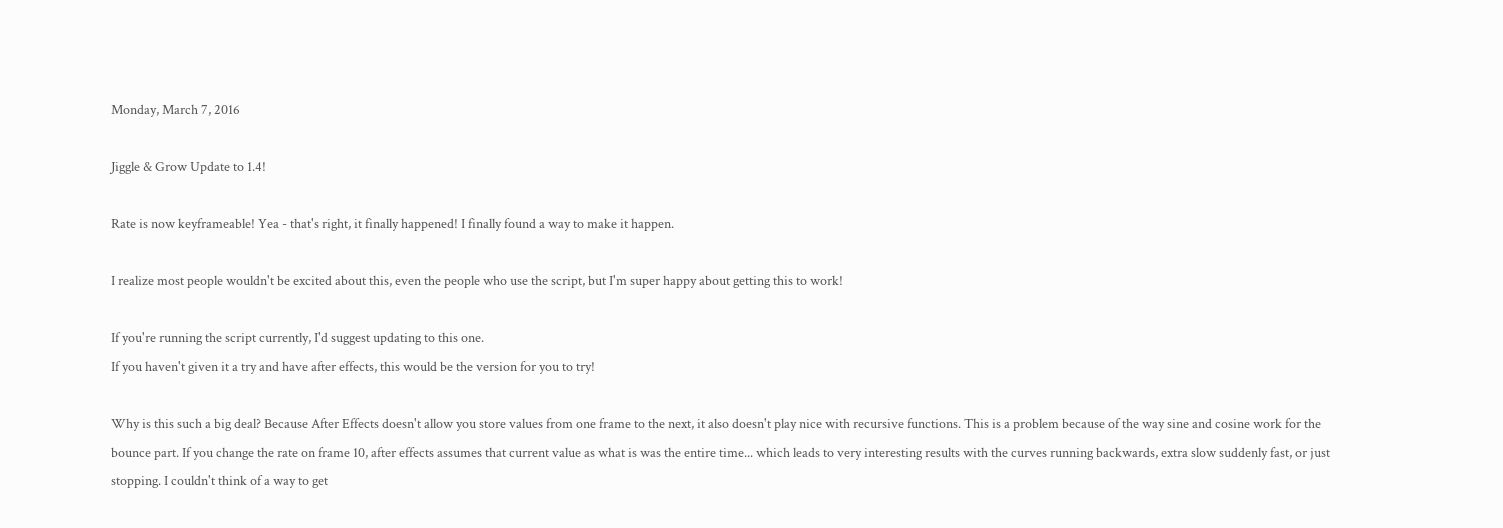Monday, March 7, 2016

Jiggle & Grow Update to 1.4!

Rate is now keyframeable! Yea - that's right, it finally happened! I finally found a way to make it happen.

I realize most people wouldn't be excited about this, even the people who use the script, but I'm super happy about getting this to work!

If you're running the script currently, I'd suggest updating to this one.
If you haven't given it a try and have after effects, this would be the version for you to try!

Why is this such a big deal? Because After Effects doesn't allow you store values from one frame to the next, it also doesn't play nice with recursive functions. This is a problem because of the way sine and cosine work for the bounce part. If you change the rate on frame 10, after effects assumes that current value as what is was the entire time... which leads to very interesting results with the curves running backwards, extra slow suddenly fast, or just stopping. I couldn't think of a way to get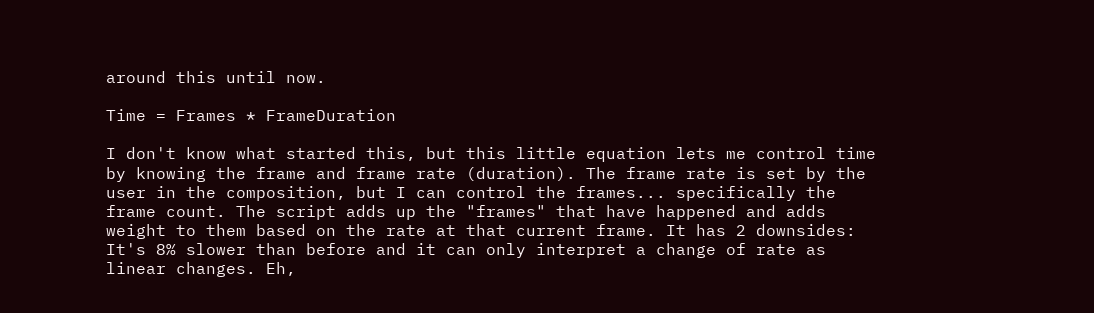around this until now.

Time = Frames * FrameDuration

I don't know what started this, but this little equation lets me control time by knowing the frame and frame rate (duration). The frame rate is set by the user in the composition, but I can control the frames... specifically the frame count. The script adds up the "frames" that have happened and adds weight to them based on the rate at that current frame. It has 2 downsides: It's 8% slower than before and it can only interpret a change of rate as linear changes. Eh,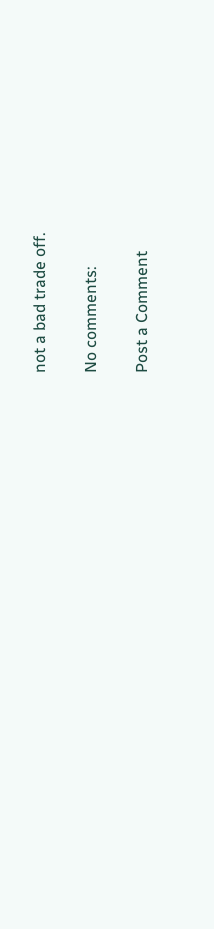not a bad trade off.

No comments:

Post a Comment